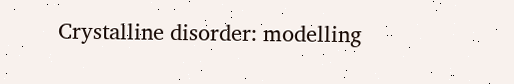Crystalline disorder: modelling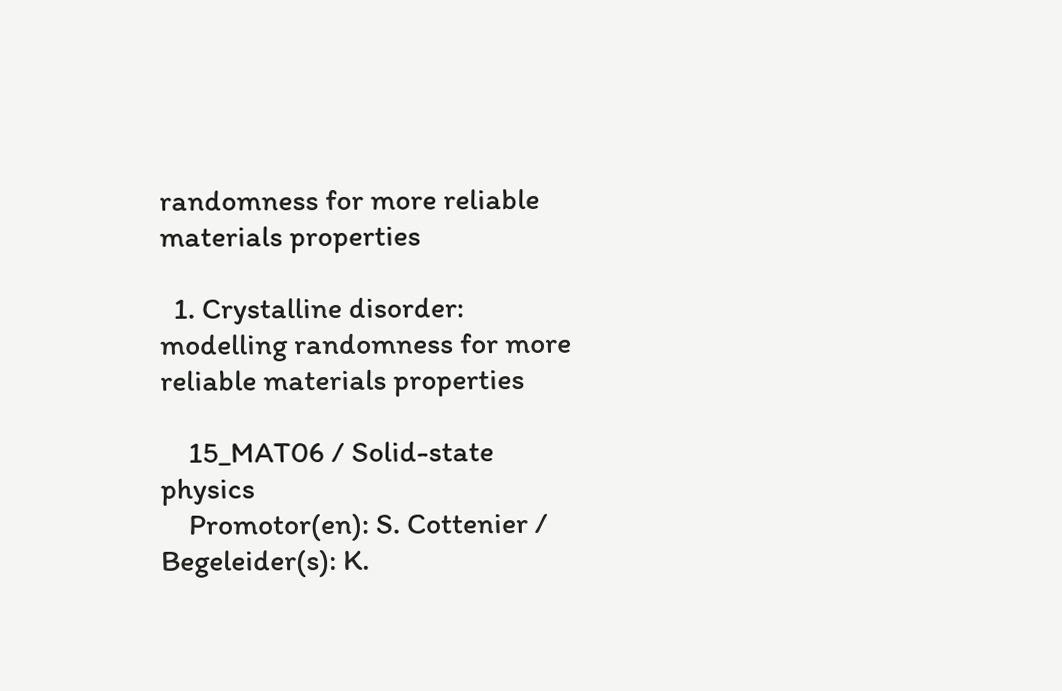randomness for more reliable materials properties

  1. Crystalline disorder: modelling randomness for more reliable materials properties

    15_MAT06 / Solid-state physics
    Promotor(en): S. Cottenier / Begeleider(s): K.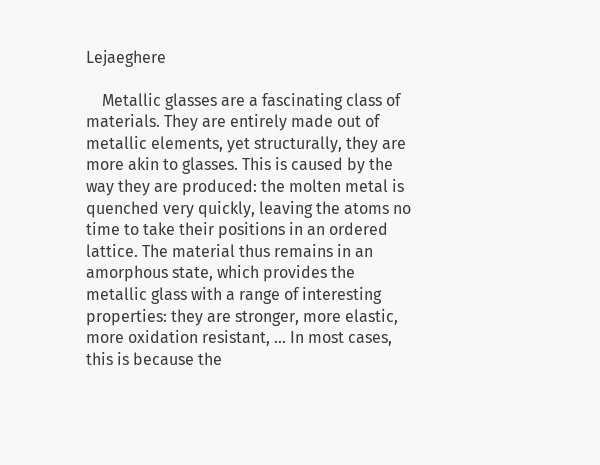Lejaeghere

    Metallic glasses are a fascinating class of materials. They are entirely made out of metallic elements, yet structurally, they are more akin to glasses. This is caused by the way they are produced: the molten metal is quenched very quickly, leaving the atoms no time to take their positions in an ordered lattice. The material thus remains in an amorphous state, which provides the metallic glass with a range of interesting properties: they are stronger, more elastic, more oxidation resistant, ... In most cases, this is because the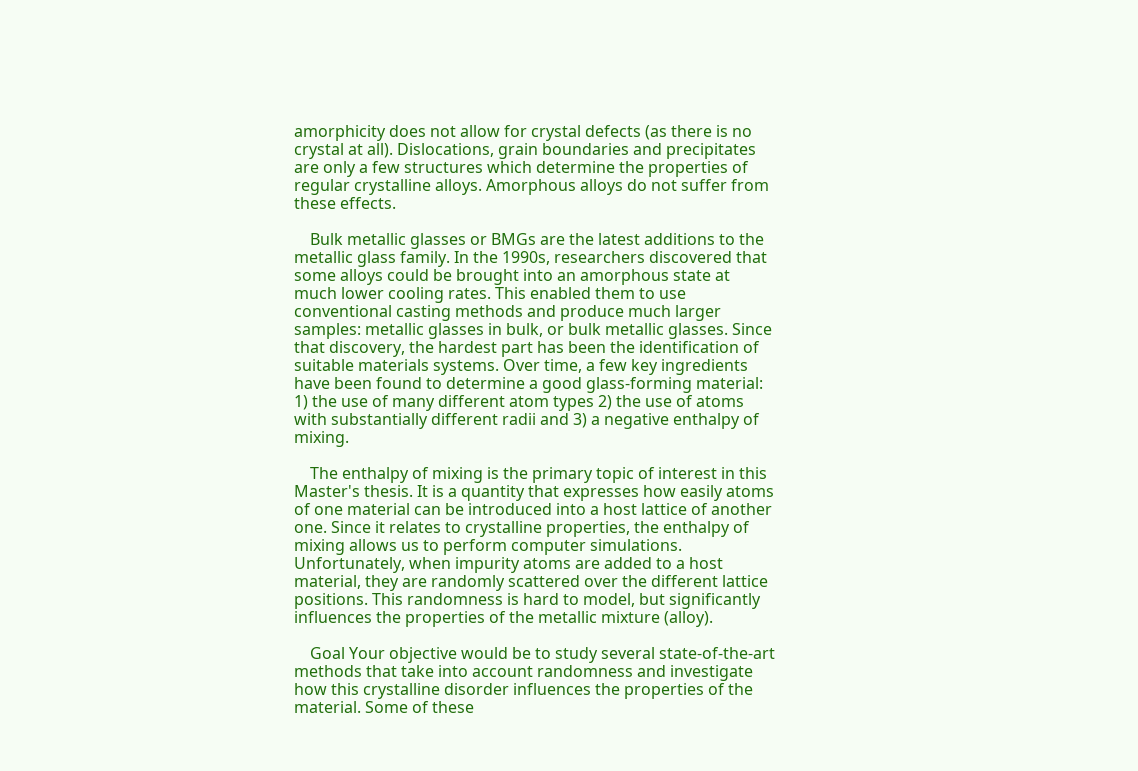amorphicity does not allow for crystal defects (as there is no crystal at all). Dislocations, grain boundaries and precipitates are only a few structures which determine the properties of regular crystalline alloys. Amorphous alloys do not suffer from these effects.

    Bulk metallic glasses or BMGs are the latest additions to the metallic glass family. In the 1990s, researchers discovered that some alloys could be brought into an amorphous state at much lower cooling rates. This enabled them to use conventional casting methods and produce much larger samples: metallic glasses in bulk, or bulk metallic glasses. Since that discovery, the hardest part has been the identification of suitable materials systems. Over time, a few key ingredients have been found to determine a good glass-forming material: 1) the use of many different atom types 2) the use of atoms with substantially different radii and 3) a negative enthalpy of mixing.

    The enthalpy of mixing is the primary topic of interest in this Master's thesis. It is a quantity that expresses how easily atoms of one material can be introduced into a host lattice of another one. Since it relates to crystalline properties, the enthalpy of mixing allows us to perform computer simulations. Unfortunately, when impurity atoms are added to a host material, they are randomly scattered over the different lattice positions. This randomness is hard to model, but significantly influences the properties of the metallic mixture (alloy).

    Goal Your objective would be to study several state-of-the-art methods that take into account randomness and investigate how this crystalline disorder influences the properties of the material. Some of these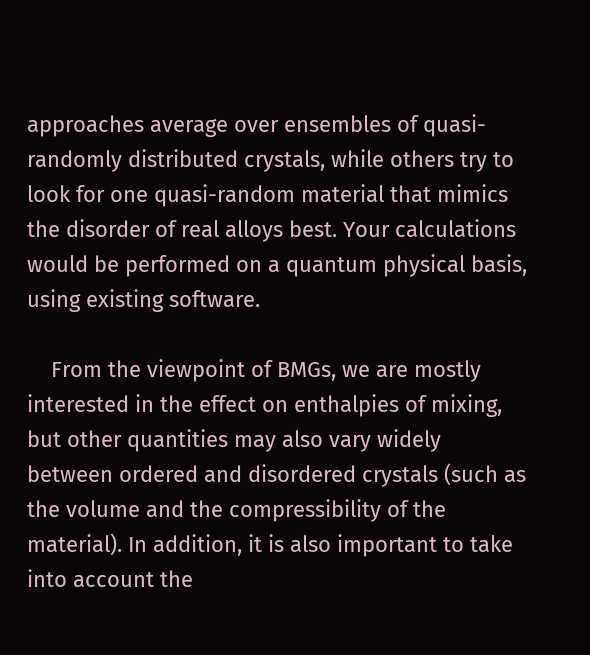approaches average over ensembles of quasi-randomly distributed crystals, while others try to look for one quasi-random material that mimics the disorder of real alloys best. Your calculations would be performed on a quantum physical basis, using existing software.

    From the viewpoint of BMGs, we are mostly interested in the effect on enthalpies of mixing, but other quantities may also vary widely between ordered and disordered crystals (such as the volume and the compressibility of the material). In addition, it is also important to take into account the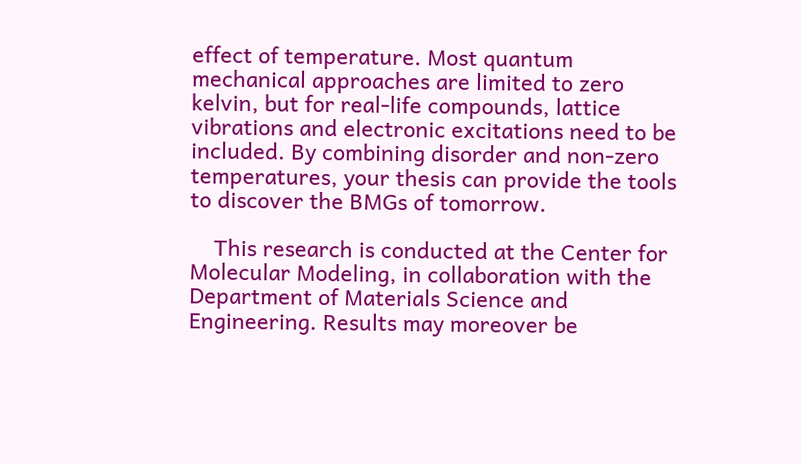effect of temperature. Most quantum mechanical approaches are limited to zero kelvin, but for real-life compounds, lattice vibrations and electronic excitations need to be included. By combining disorder and non-zero temperatures, your thesis can provide the tools to discover the BMGs of tomorrow.

    This research is conducted at the Center for Molecular Modeling, in collaboration with the Department of Materials Science and Engineering. Results may moreover be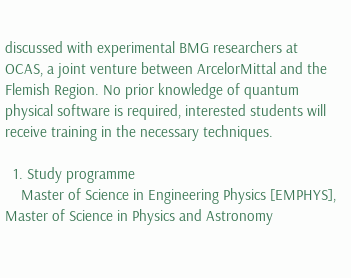discussed with experimental BMG researchers at OCAS, a joint venture between ArcelorMittal and the Flemish Region. No prior knowledge of quantum physical software is required, interested students will receive training in the necessary techniques.

  1. Study programme
    Master of Science in Engineering Physics [EMPHYS], Master of Science in Physics and Astronomy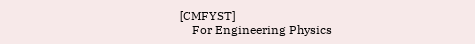[CMFYST]
    For Engineering Physics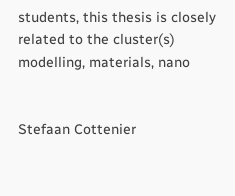students, this thesis is closely related to the cluster(s) modelling, materials, nano


Stefaan Cottenier